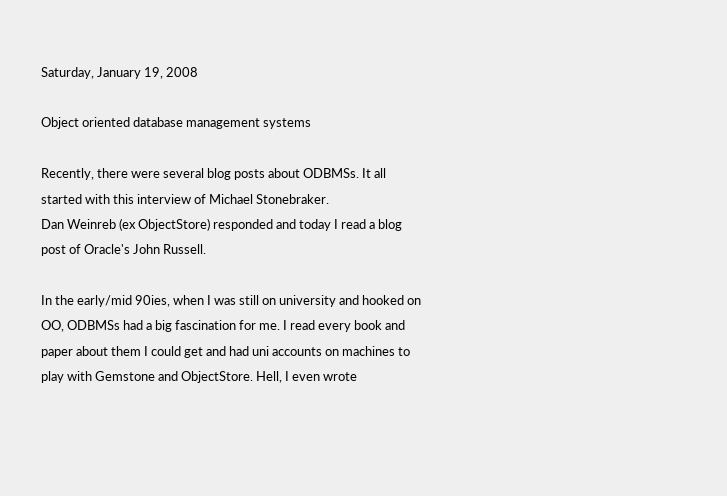Saturday, January 19, 2008

Object oriented database management systems

Recently, there were several blog posts about ODBMSs. It all started with this interview of Michael Stonebraker.
Dan Weinreb (ex ObjectStore) responded and today I read a blog post of Oracle's John Russell.

In the early/mid 90ies, when I was still on university and hooked on OO, ODBMSs had a big fascination for me. I read every book and paper about them I could get and had uni accounts on machines to play with Gemstone and ObjectStore. Hell, I even wrote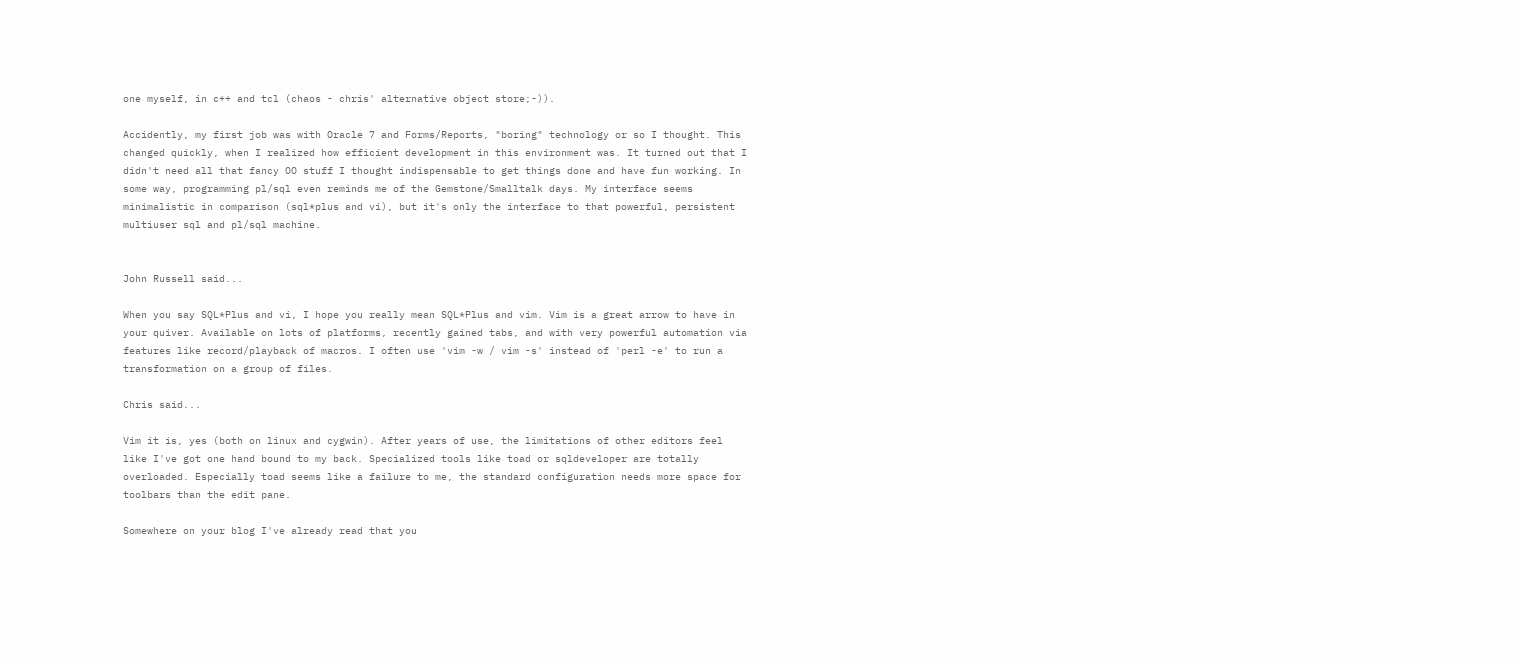one myself, in c++ and tcl (chaos - chris' alternative object store;-)).

Accidently, my first job was with Oracle 7 and Forms/Reports, "boring" technology or so I thought. This changed quickly, when I realized how efficient development in this environment was. It turned out that I didn't need all that fancy OO stuff I thought indispensable to get things done and have fun working. In some way, programming pl/sql even reminds me of the Gemstone/Smalltalk days. My interface seems minimalistic in comparison (sql*plus and vi), but it's only the interface to that powerful, persistent multiuser sql and pl/sql machine.


John Russell said...

When you say SQL*Plus and vi, I hope you really mean SQL*Plus and vim. Vim is a great arrow to have in your quiver. Available on lots of platforms, recently gained tabs, and with very powerful automation via features like record/playback of macros. I often use 'vim -w / vim -s' instead of 'perl -e' to run a transformation on a group of files.

Chris said...

Vim it is, yes (both on linux and cygwin). After years of use, the limitations of other editors feel like I've got one hand bound to my back. Specialized tools like toad or sqldeveloper are totally overloaded. Especially toad seems like a failure to me, the standard configuration needs more space for toolbars than the edit pane.

Somewhere on your blog I've already read that you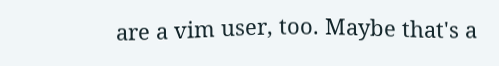are a vim user, too. Maybe that's a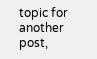topic for another post,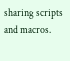sharing scripts and macros.